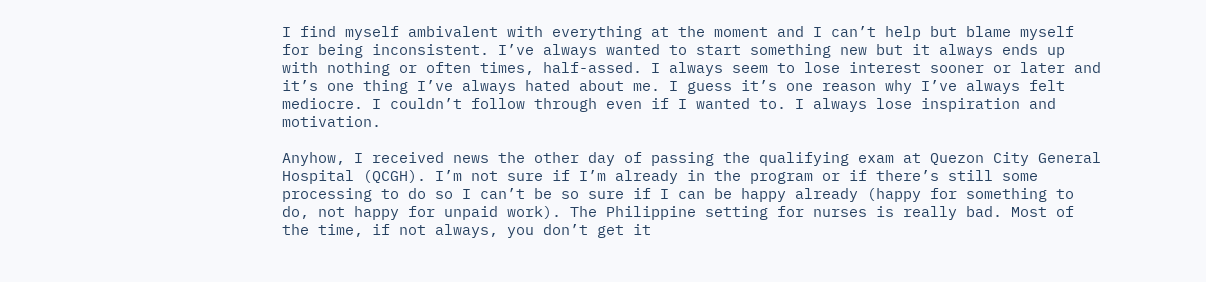I find myself ambivalent with everything at the moment and I can’t help but blame myself for being inconsistent. I’ve always wanted to start something new but it always ends up with nothing or often times, half-assed. I always seem to lose interest sooner or later and it’s one thing I’ve always hated about me. I guess it’s one reason why I’ve always felt mediocre. I couldn’t follow through even if I wanted to. I always lose inspiration and motivation.

Anyhow, I received news the other day of passing the qualifying exam at Quezon City General Hospital (QCGH). I’m not sure if I’m already in the program or if there’s still some processing to do so I can’t be so sure if I can be happy already (happy for something to do, not happy for unpaid work). The Philippine setting for nurses is really bad. Most of the time, if not always, you don’t get it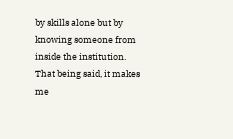by skills alone but by knowing someone from inside the institution. That being said, it makes me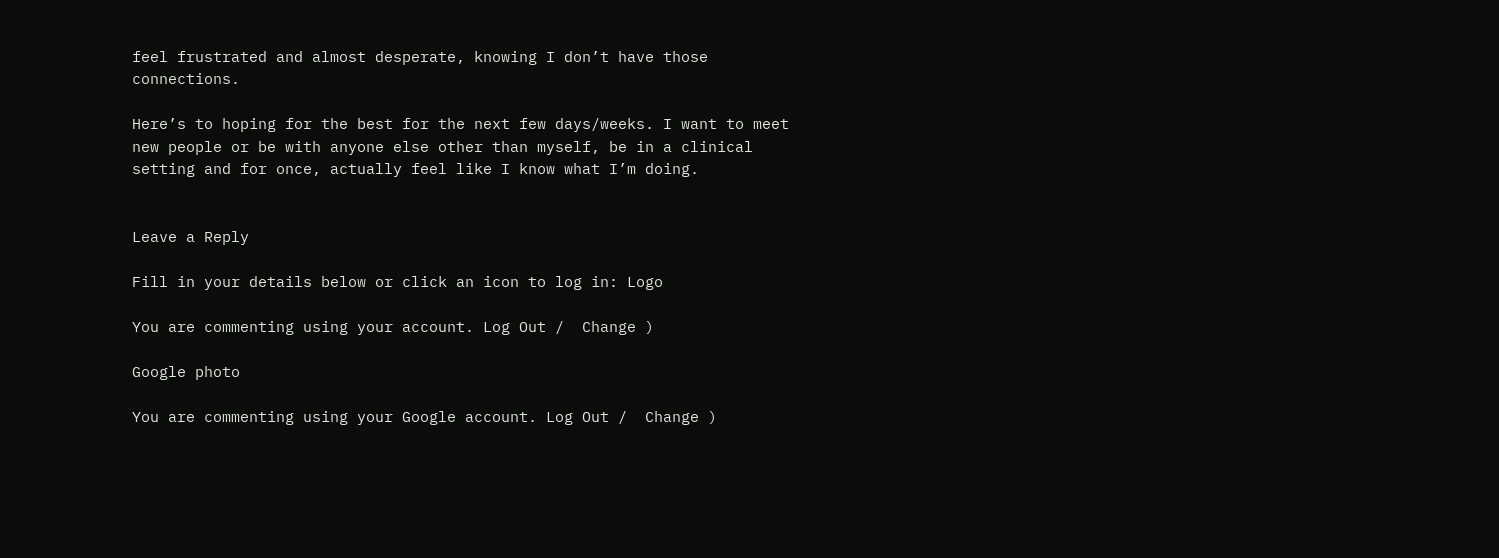feel frustrated and almost desperate, knowing I don’t have those connections.

Here’s to hoping for the best for the next few days/weeks. I want to meet new people or be with anyone else other than myself, be in a clinical setting and for once, actually feel like I know what I’m doing.


Leave a Reply

Fill in your details below or click an icon to log in: Logo

You are commenting using your account. Log Out /  Change )

Google photo

You are commenting using your Google account. Log Out /  Change )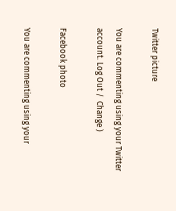Twitter picture

You are commenting using your Twitter account. Log Out /  Change )

Facebook photo

You are commenting using your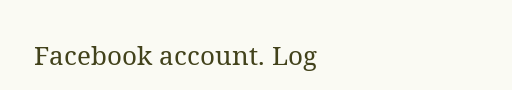Facebook account. Log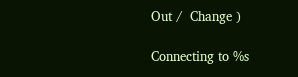Out /  Change )

Connecting to %s